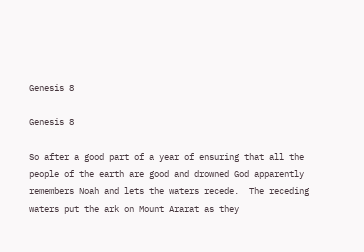Genesis 8

Genesis 8

So after a good part of a year of ensuring that all the people of the earth are good and drowned God apparently remembers Noah and lets the waters recede.  The receding waters put the ark on Mount Ararat as they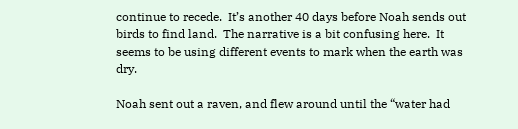continue to recede.  It’s another 40 days before Noah sends out birds to find land.  The narrative is a bit confusing here.  It seems to be using different events to mark when the earth was dry.

Noah sent out a raven, and flew around until the “water had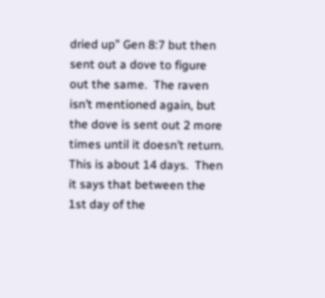dried up” Gen 8:7 but then sent out a dove to figure out the same.  The raven isn’t mentioned again, but the dove is sent out 2 more times until it doesn’t return.  This is about 14 days.  Then it says that between the 1st day of the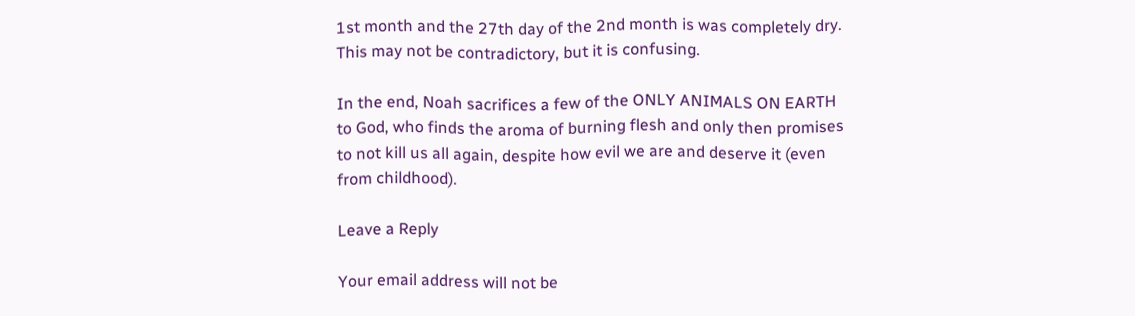1st month and the 27th day of the 2nd month is was completely dry.  This may not be contradictory, but it is confusing.

In the end, Noah sacrifices a few of the ONLY ANIMALS ON EARTH to God, who finds the aroma of burning flesh and only then promises to not kill us all again, despite how evil we are and deserve it (even from childhood).

Leave a Reply

Your email address will not be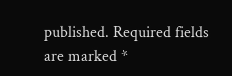published. Required fields are marked *